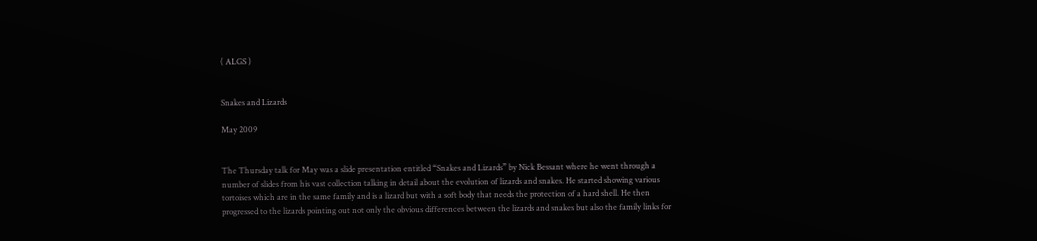( ALGS )


Snakes and Lizards

May 2009


The Thursday talk for May was a slide presentation entitled “Snakes and Lizards” by Nick Bessant where he went through a number of slides from his vast collection talking in detail about the evolution of lizards and snakes. He started showing various tortoises which are in the same family and is a lizard but with a soft body that needs the protection of a hard shell. He then progressed to the lizards pointing out not only the obvious differences between the lizards and snakes but also the family links for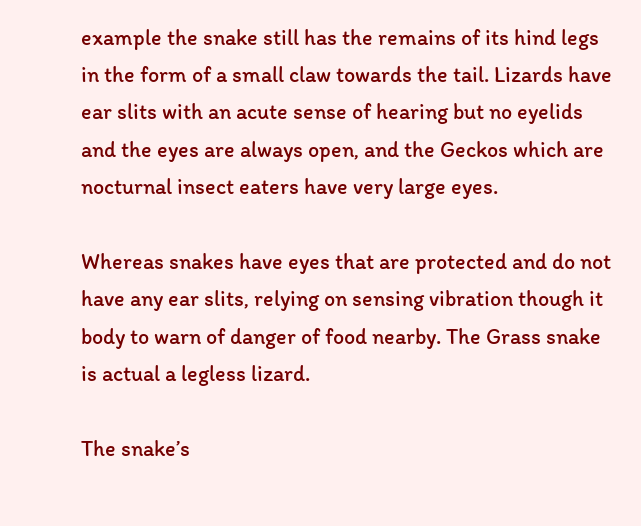example the snake still has the remains of its hind legs in the form of a small claw towards the tail. Lizards have ear slits with an acute sense of hearing but no eyelids and the eyes are always open, and the Geckos which are nocturnal insect eaters have very large eyes.

Whereas snakes have eyes that are protected and do not have any ear slits, relying on sensing vibration though it body to warn of danger of food nearby. The Grass snake is actual a legless lizard.

The snake’s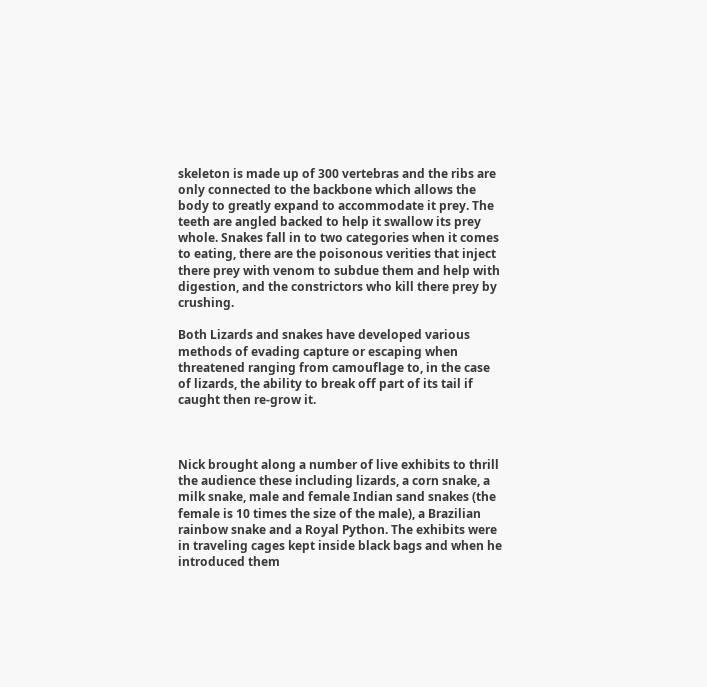skeleton is made up of 300 vertebras and the ribs are only connected to the backbone which allows the body to greatly expand to accommodate it prey. The teeth are angled backed to help it swallow its prey whole. Snakes fall in to two categories when it comes to eating, there are the poisonous verities that inject there prey with venom to subdue them and help with digestion, and the constrictors who kill there prey by crushing.

Both Lizards and snakes have developed various methods of evading capture or escaping when threatened ranging from camouflage to, in the case of lizards, the ability to break off part of its tail if caught then re-grow it.



Nick brought along a number of live exhibits to thrill the audience these including lizards, a corn snake, a milk snake, male and female Indian sand snakes (the female is 10 times the size of the male), a Brazilian rainbow snake and a Royal Python. The exhibits were in traveling cages kept inside black bags and when he introduced them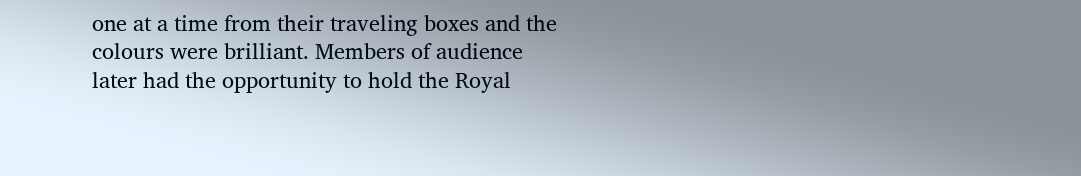one at a time from their traveling boxes and the colours were brilliant. Members of audience later had the opportunity to hold the Royal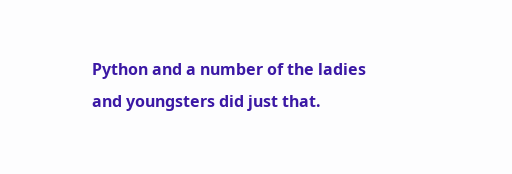Python and a number of the ladies and youngsters did just that.